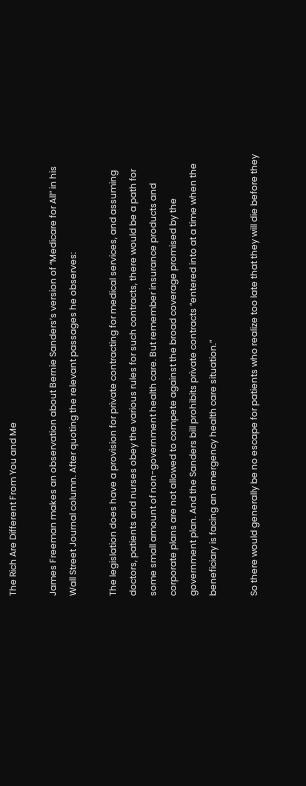The Rich Are Different From You and Me

James Freeman makes an observation about Bernie Sanders’s version of “Medicare for All” in his Wall Street Journal column. After quoting the relevant passages he observes:

The legislation does have a provision for private contracting for medical services, and assuming doctors, patients and nurses obey the various rules for such contracts, there would be a path for some small amount of non-government health care. But remember insurance products and corporate plans are not allowed to compete against the broad coverage promised by the government plan. And the Sanders bill prohibits private contracts “entered into at a time when the beneficiary is facing an emergency health care situation.”

So there would generally be no escape for patients who realize too late that they will die before they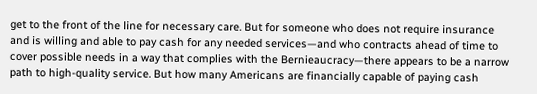get to the front of the line for necessary care. But for someone who does not require insurance and is willing and able to pay cash for any needed services—and who contracts ahead of time to cover possible needs in a way that complies with the Bernieaucracy—there appears to be a narrow path to high-quality service. But how many Americans are financially capable of paying cash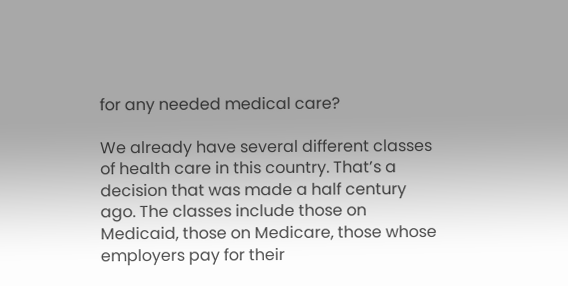for any needed medical care?

We already have several different classes of health care in this country. That’s a decision that was made a half century ago. The classes include those on Medicaid, those on Medicare, those whose employers pay for their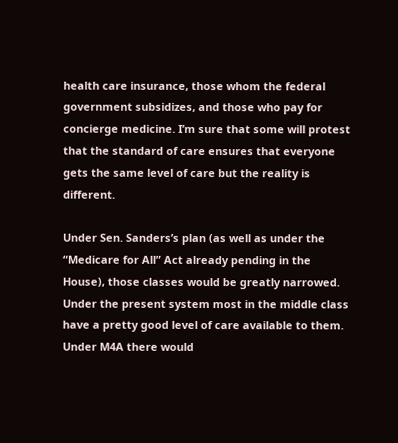health care insurance, those whom the federal government subsidizes, and those who pay for concierge medicine. I’m sure that some will protest that the standard of care ensures that everyone gets the same level of care but the reality is different.

Under Sen. Sanders’s plan (as well as under the “Medicare for All” Act already pending in the House), those classes would be greatly narrowed. Under the present system most in the middle class have a pretty good level of care available to them. Under M4A there would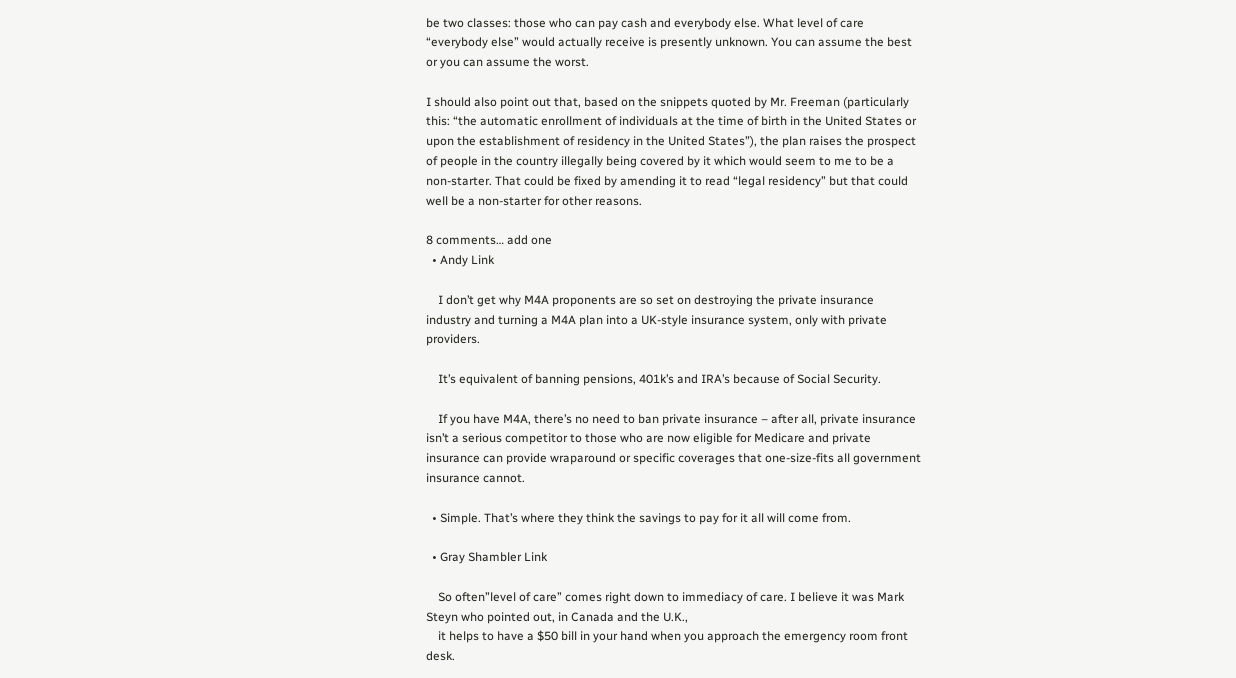be two classes: those who can pay cash and everybody else. What level of care “everybody else” would actually receive is presently unknown. You can assume the best or you can assume the worst.

I should also point out that, based on the snippets quoted by Mr. Freeman (particularly this: “the automatic enrollment of individuals at the time of birth in the United States or upon the establishment of residency in the United States”), the plan raises the prospect of people in the country illegally being covered by it which would seem to me to be a non-starter. That could be fixed by amending it to read “legal residency” but that could well be a non-starter for other reasons.

8 comments… add one
  • Andy Link

    I don’t get why M4A proponents are so set on destroying the private insurance industry and turning a M4A plan into a UK-style insurance system, only with private providers.

    It’s equivalent of banning pensions, 401k’s and IRA’s because of Social Security.

    If you have M4A, there’s no need to ban private insurance – after all, private insurance isn’t a serious competitor to those who are now eligible for Medicare and private insurance can provide wraparound or specific coverages that one-size-fits all government insurance cannot.

  • Simple. That’s where they think the savings to pay for it all will come from.

  • Gray Shambler Link

    So often”level of care” comes right down to immediacy of care. I believe it was Mark Steyn who pointed out, in Canada and the U.K.,
    it helps to have a $50 bill in your hand when you approach the emergency room front desk.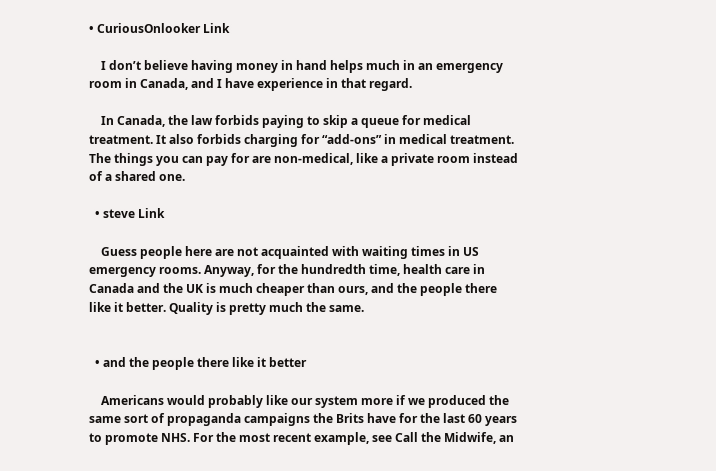• CuriousOnlooker Link

    I don’t believe having money in hand helps much in an emergency room in Canada, and I have experience in that regard.

    In Canada, the law forbids paying to skip a queue for medical treatment. It also forbids charging for “add-ons” in medical treatment. The things you can pay for are non-medical, like a private room instead of a shared one.

  • steve Link

    Guess people here are not acquainted with waiting times in US emergency rooms. Anyway, for the hundredth time, health care in Canada and the UK is much cheaper than ours, and the people there like it better. Quality is pretty much the same.


  • and the people there like it better

    Americans would probably like our system more if we produced the same sort of propaganda campaigns the Brits have for the last 60 years to promote NHS. For the most recent example, see Call the Midwife, an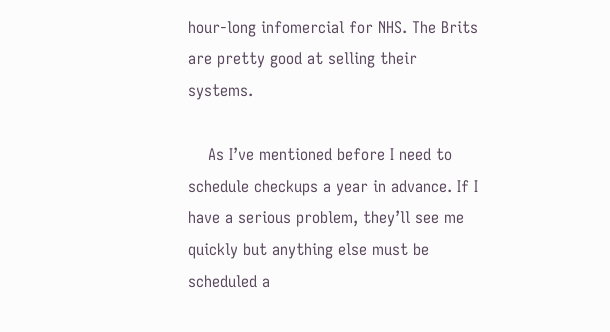hour-long infomercial for NHS. The Brits are pretty good at selling their systems.

    As I’ve mentioned before I need to schedule checkups a year in advance. If I have a serious problem, they’ll see me quickly but anything else must be scheduled a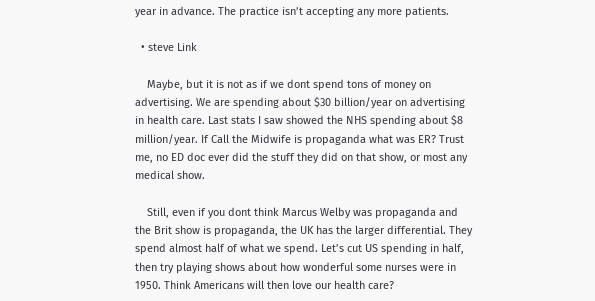year in advance. The practice isn’t accepting any more patients.

  • steve Link

    Maybe, but it is not as if we dont spend tons of money on advertising. We are spending about $30 billion/year on advertising in health care. Last stats I saw showed the NHS spending about $8 million/year. If Call the Midwife is propaganda what was ER? Trust me, no ED doc ever did the stuff they did on that show, or most any medical show.

    Still, even if you dont think Marcus Welby was propaganda and the Brit show is propaganda, the UK has the larger differential. They spend almost half of what we spend. Let’s cut US spending in half, then try playing shows about how wonderful some nurses were in 1950. Think Americans will then love our health care?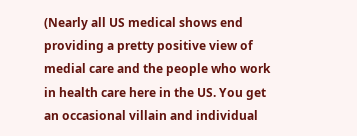(Nearly all US medical shows end providing a pretty positive view of medial care and the people who work in health care here in the US. You get an occasional villain and individual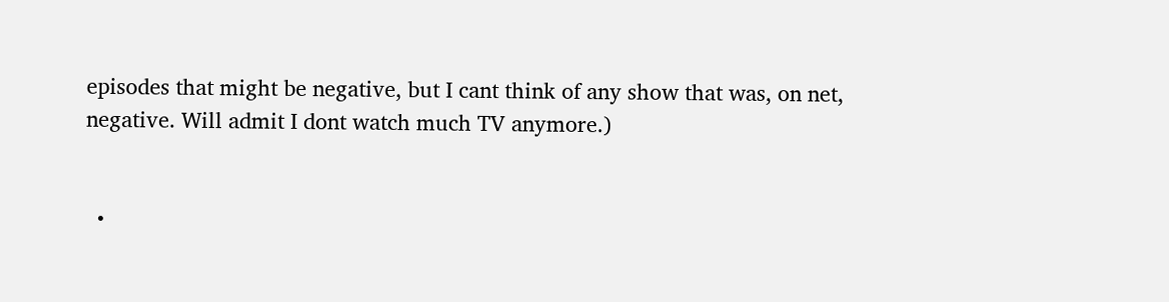episodes that might be negative, but I cant think of any show that was, on net, negative. Will admit I dont watch much TV anymore.)


  •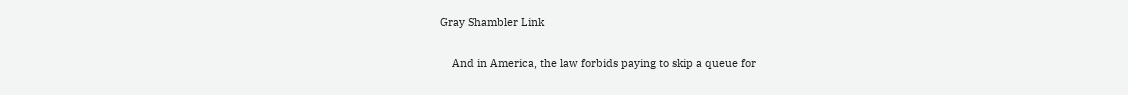Gray Shambler Link

    And in America, the law forbids paying to skip a queue for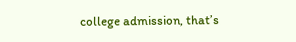college admission, that’s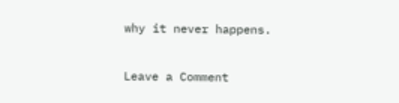why it never happens.

Leave a Comment